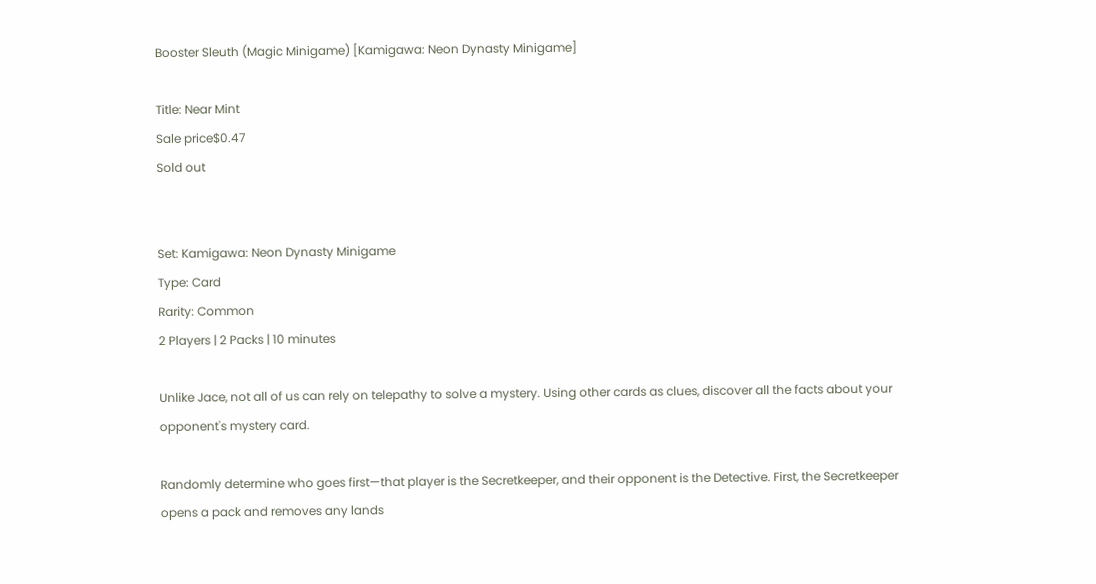Booster Sleuth (Magic Minigame) [Kamigawa: Neon Dynasty Minigame]

Title: Near Mint
Sale price$0.47
Sold out


Set: Kamigawa: Neon Dynasty Minigame
Type: Card
Rarity: Common
2 Players | 2 Packs | 10 minutes

Unlike Jace, not all of us can rely on telepathy to solve a mystery. Using other cards as clues, discover all the facts about your opponent's mystery card.

Randomly determine who goes first—that player is the Secretkeeper, and their opponent is the Detective. First, the Secretkeeper opens a pack and removes any lands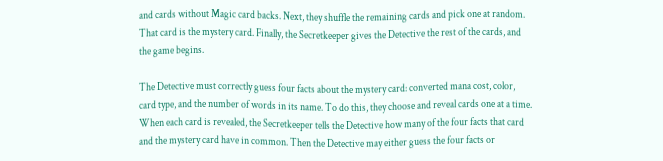and cards without Magic card backs. Next, they shuffle the remaining cards and pick one at random. That card is the mystery card. Finally, the Secretkeeper gives the Detective the rest of the cards, and the game begins.

The Detective must correctly guess four facts about the mystery card: converted mana cost, color, card type, and the number of words in its name. To do this, they choose and reveal cards one at a time.
When each card is revealed, the Secretkeeper tells the Detective how many of the four facts that card and the mystery card have in common. Then the Detective may either guess the four facts or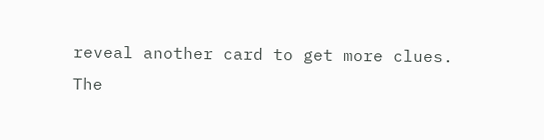reveal another card to get more clues.
The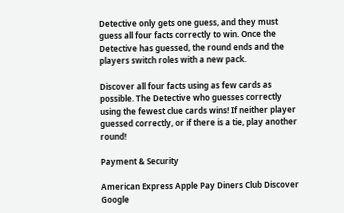Detective only gets one guess, and they must guess all four facts correctly to win. Once the Detective has guessed, the round ends and the players switch roles with a new pack.

Discover all four facts using as few cards as possible. The Detective who guesses correctly using the fewest clue cards wins! If neither player guessed correctly, or if there is a tie, play another round!

Payment & Security

American Express Apple Pay Diners Club Discover Google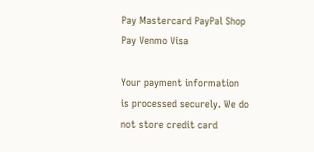Pay Mastercard PayPal Shop Pay Venmo Visa

Your payment information is processed securely. We do not store credit card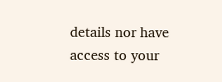details nor have access to your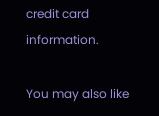credit card information.

You may also like